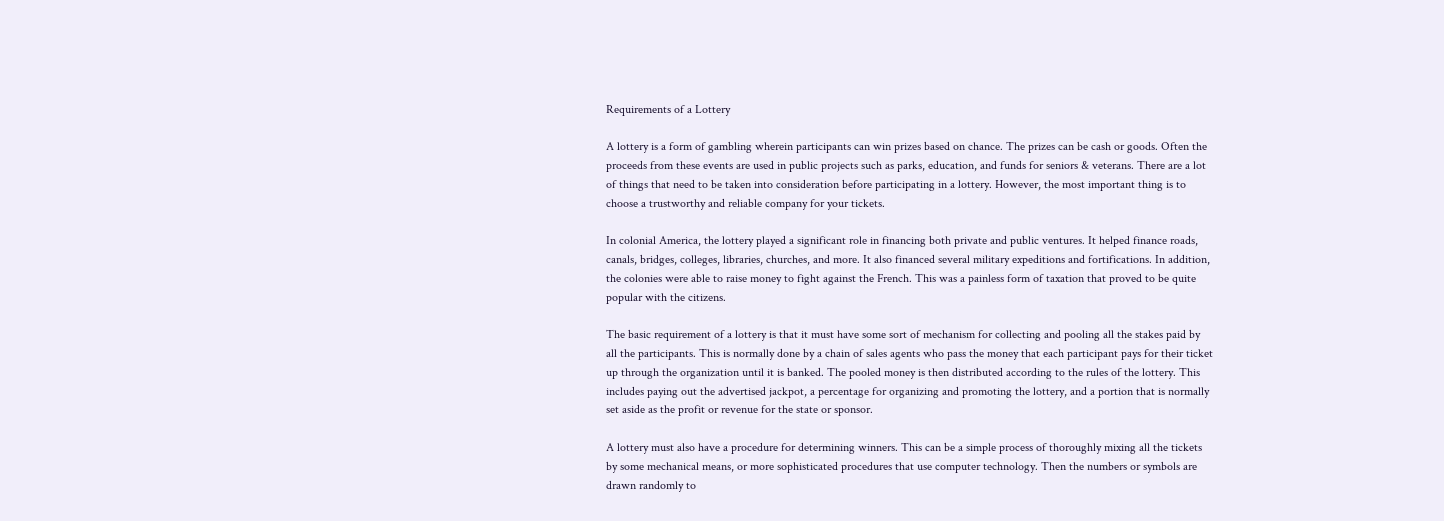Requirements of a Lottery

A lottery is a form of gambling wherein participants can win prizes based on chance. The prizes can be cash or goods. Often the proceeds from these events are used in public projects such as parks, education, and funds for seniors & veterans. There are a lot of things that need to be taken into consideration before participating in a lottery. However, the most important thing is to choose a trustworthy and reliable company for your tickets.

In colonial America, the lottery played a significant role in financing both private and public ventures. It helped finance roads, canals, bridges, colleges, libraries, churches, and more. It also financed several military expeditions and fortifications. In addition, the colonies were able to raise money to fight against the French. This was a painless form of taxation that proved to be quite popular with the citizens.

The basic requirement of a lottery is that it must have some sort of mechanism for collecting and pooling all the stakes paid by all the participants. This is normally done by a chain of sales agents who pass the money that each participant pays for their ticket up through the organization until it is banked. The pooled money is then distributed according to the rules of the lottery. This includes paying out the advertised jackpot, a percentage for organizing and promoting the lottery, and a portion that is normally set aside as the profit or revenue for the state or sponsor.

A lottery must also have a procedure for determining winners. This can be a simple process of thoroughly mixing all the tickets by some mechanical means, or more sophisticated procedures that use computer technology. Then the numbers or symbols are drawn randomly to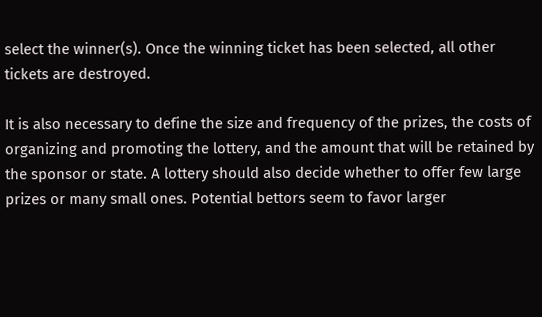select the winner(s). Once the winning ticket has been selected, all other tickets are destroyed.

It is also necessary to define the size and frequency of the prizes, the costs of organizing and promoting the lottery, and the amount that will be retained by the sponsor or state. A lottery should also decide whether to offer few large prizes or many small ones. Potential bettors seem to favor larger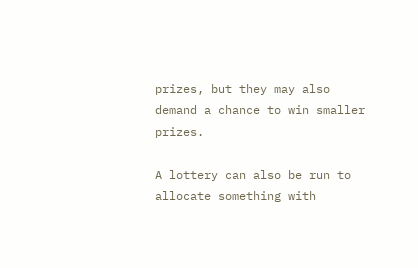prizes, but they may also demand a chance to win smaller prizes.

A lottery can also be run to allocate something with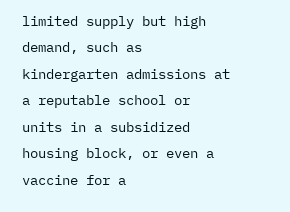limited supply but high demand, such as kindergarten admissions at a reputable school or units in a subsidized housing block, or even a vaccine for a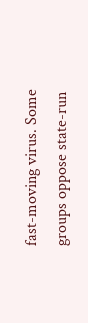fast-moving virus. Some groups oppose state-run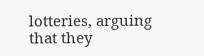lotteries, arguing that they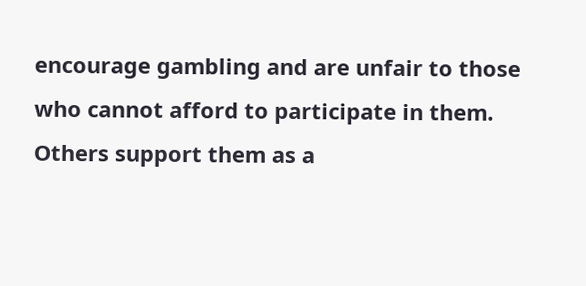encourage gambling and are unfair to those who cannot afford to participate in them. Others support them as a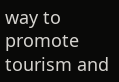way to promote tourism and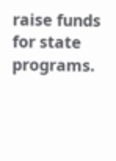raise funds for state programs.